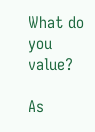What do you value?

As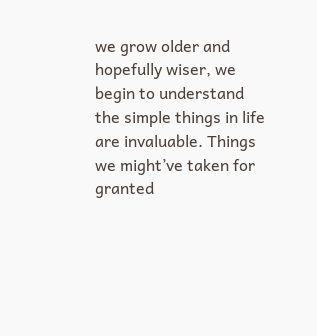we grow older and hopefully wiser, we begin to understand the simple things in life are invaluable. Things we might’ve taken for granted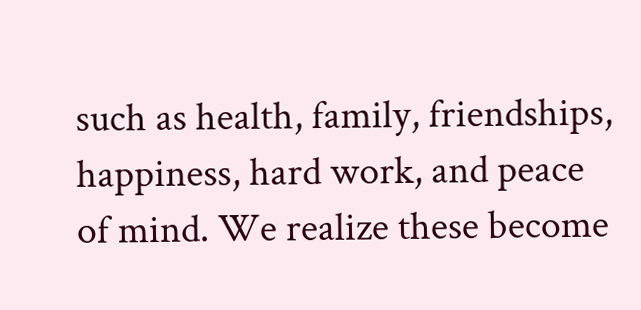such as health, family, friendships, happiness, hard work, and peace of mind. We realize these become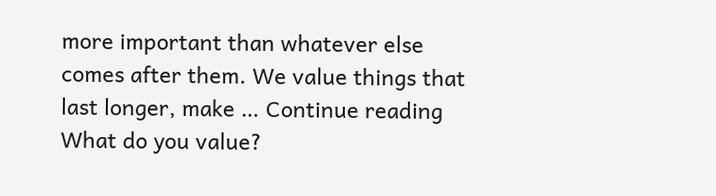more important than whatever else comes after them. We value things that last longer, make … Continue reading What do you value?